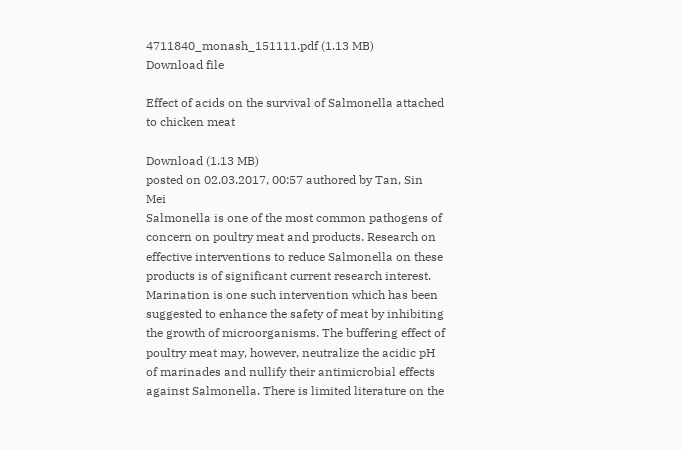4711840_monash_151111.pdf (1.13 MB)
Download file

Effect of acids on the survival of Salmonella attached to chicken meat

Download (1.13 MB)
posted on 02.03.2017, 00:57 authored by Tan, Sin Mei
Salmonella is one of the most common pathogens of concern on poultry meat and products. Research on effective interventions to reduce Salmonella on these products is of significant current research interest. Marination is one such intervention which has been suggested to enhance the safety of meat by inhibiting the growth of microorganisms. The buffering effect of poultry meat may, however, neutralize the acidic pH of marinades and nullify their antimicrobial effects against Salmonella. There is limited literature on the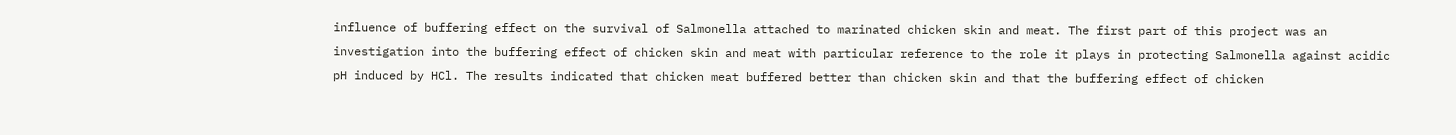influence of buffering effect on the survival of Salmonella attached to marinated chicken skin and meat. The first part of this project was an investigation into the buffering effect of chicken skin and meat with particular reference to the role it plays in protecting Salmonella against acidic pH induced by HCl. The results indicated that chicken meat buffered better than chicken skin and that the buffering effect of chicken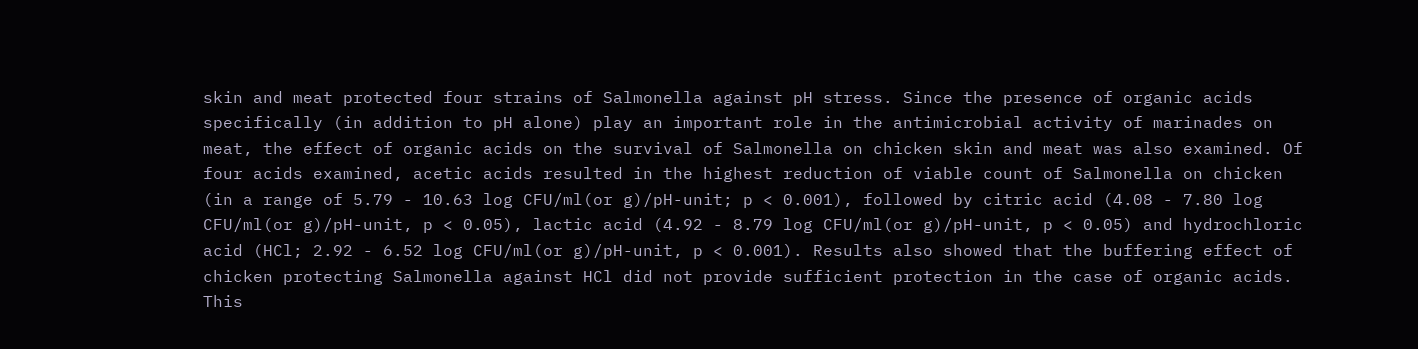skin and meat protected four strains of Salmonella against pH stress. Since the presence of organic acids specifically (in addition to pH alone) play an important role in the antimicrobial activity of marinades on meat, the effect of organic acids on the survival of Salmonella on chicken skin and meat was also examined. Of four acids examined, acetic acids resulted in the highest reduction of viable count of Salmonella on chicken (in a range of 5.79 - 10.63 log CFU/ml(or g)/pH-unit; p < 0.001), followed by citric acid (4.08 - 7.80 log CFU/ml(or g)/pH-unit, p < 0.05), lactic acid (4.92 - 8.79 log CFU/ml(or g)/pH-unit, p < 0.05) and hydrochloric acid (HCl; 2.92 - 6.52 log CFU/ml(or g)/pH-unit, p < 0.001). Results also showed that the buffering effect of chicken protecting Salmonella against HCl did not provide sufficient protection in the case of organic acids. This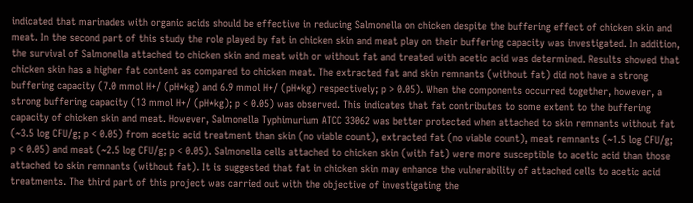indicated that marinades with organic acids should be effective in reducing Salmonella on chicken despite the buffering effect of chicken skin and meat. In the second part of this study the role played by fat in chicken skin and meat play on their buffering capacity was investigated. In addition, the survival of Salmonella attached to chicken skin and meat with or without fat and treated with acetic acid was determined. Results showed that chicken skin has a higher fat content as compared to chicken meat. The extracted fat and skin remnants (without fat) did not have a strong buffering capacity (7.0 mmol H+/ (pH*kg) and 6.9 mmol H+/ (pH*kg) respectively; p > 0.05). When the components occurred together, however, a strong buffering capacity (13 mmol H+/ (pH*kg); p < 0.05) was observed. This indicates that fat contributes to some extent to the buffering capacity of chicken skin and meat. However, Salmonella Typhimurium ATCC 33062 was better protected when attached to skin remnants without fat (~3.5 log CFU/g; p < 0.05) from acetic acid treatment than skin (no viable count), extracted fat (no viable count), meat remnants (~1.5 log CFU/g; p < 0.05) and meat (~2.5 log CFU/g; p < 0.05). Salmonella cells attached to chicken skin (with fat) were more susceptible to acetic acid than those attached to skin remnants (without fat). It is suggested that fat in chicken skin may enhance the vulnerability of attached cells to acetic acid treatments. The third part of this project was carried out with the objective of investigating the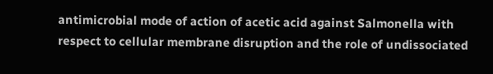antimicrobial mode of action of acetic acid against Salmonella with respect to cellular membrane disruption and the role of undissociated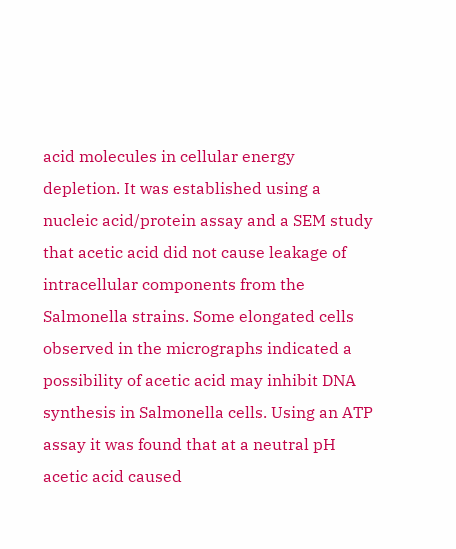acid molecules in cellular energy depletion. It was established using a nucleic acid/protein assay and a SEM study that acetic acid did not cause leakage of intracellular components from the Salmonella strains. Some elongated cells observed in the micrographs indicated a possibility of acetic acid may inhibit DNA synthesis in Salmonella cells. Using an ATP assay it was found that at a neutral pH acetic acid caused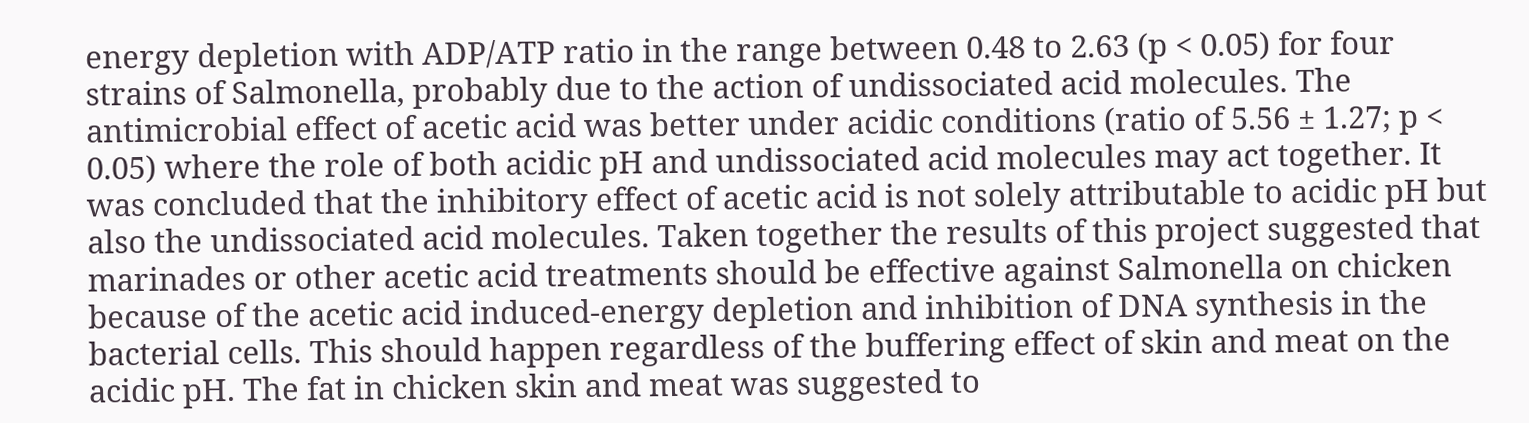energy depletion with ADP/ATP ratio in the range between 0.48 to 2.63 (p < 0.05) for four strains of Salmonella, probably due to the action of undissociated acid molecules. The antimicrobial effect of acetic acid was better under acidic conditions (ratio of 5.56 ± 1.27; p < 0.05) where the role of both acidic pH and undissociated acid molecules may act together. It was concluded that the inhibitory effect of acetic acid is not solely attributable to acidic pH but also the undissociated acid molecules. Taken together the results of this project suggested that marinades or other acetic acid treatments should be effective against Salmonella on chicken because of the acetic acid induced-energy depletion and inhibition of DNA synthesis in the bacterial cells. This should happen regardless of the buffering effect of skin and meat on the acidic pH. The fat in chicken skin and meat was suggested to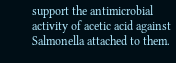support the antimicrobial activity of acetic acid against Salmonella attached to them.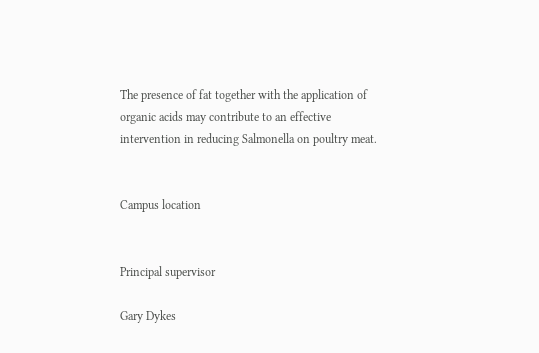The presence of fat together with the application of organic acids may contribute to an effective intervention in reducing Salmonella on poultry meat.


Campus location


Principal supervisor

Gary Dykes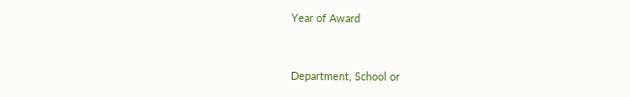Year of Award


Department, School or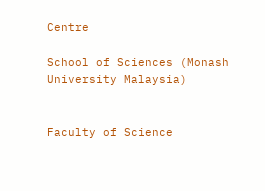Centre

School of Sciences (Monash University Malaysia)


Faculty of Science